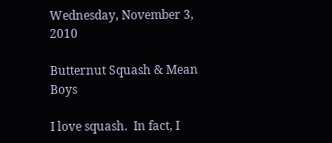Wednesday, November 3, 2010

Butternut Squash & Mean Boys

I love squash.  In fact, I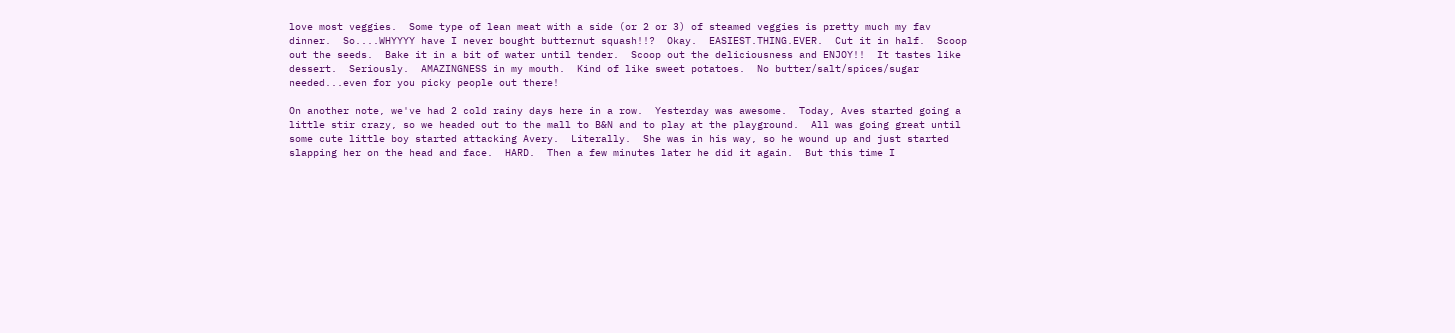love most veggies.  Some type of lean meat with a side (or 2 or 3) of steamed veggies is pretty much my fav dinner.  So....WHYYYY have I never bought butternut squash!!?  Okay.  EASIEST.THING.EVER.  Cut it in half.  Scoop out the seeds.  Bake it in a bit of water until tender.  Scoop out the deliciousness and ENJOY!!  It tastes like dessert.  Seriously.  AMAZINGNESS in my mouth.  Kind of like sweet potatoes.  No butter/salt/spices/sugar needed...even for you picky people out there!

On another note, we've had 2 cold rainy days here in a row.  Yesterday was awesome.  Today, Aves started going a little stir crazy, so we headed out to the mall to B&N and to play at the playground.  All was going great until some cute little boy started attacking Avery.  Literally.  She was in his way, so he wound up and just started slapping her on the head and face.  HARD.  Then a few minutes later he did it again.  But this time I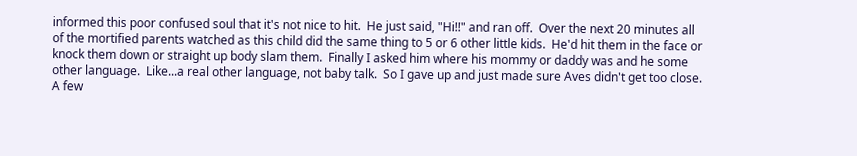informed this poor confused soul that it's not nice to hit.  He just said, "Hi!!" and ran off.  Over the next 20 minutes all of the mortified parents watched as this child did the same thing to 5 or 6 other little kids.  He'd hit them in the face or knock them down or straight up body slam them.  Finally I asked him where his mommy or daddy was and he some other language.  Like...a real other language, not baby talk.  So I gave up and just made sure Aves didn't get too close.  A few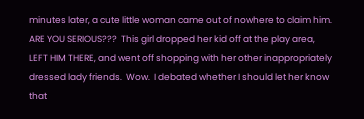minutes later, a cute little woman came out of nowhere to claim him.  ARE YOU SERIOUS???  This girl dropped her kid off at the play area,  LEFT HIM THERE, and went off shopping with her other inappropriately dressed lady friends.  Wow.  I debated whether I should let her know that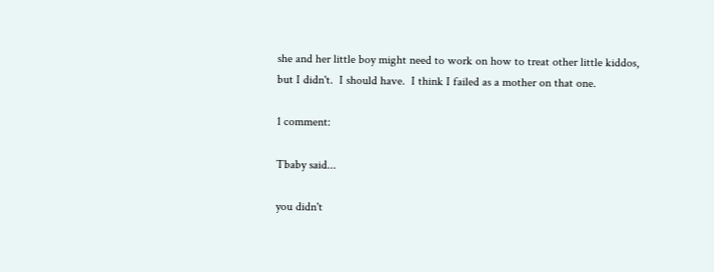she and her little boy might need to work on how to treat other little kiddos, but I didn't.  I should have.  I think I failed as a mother on that one.

1 comment:

Tbaby said...

you didn't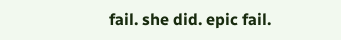fail. she did. epic fail.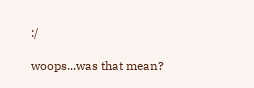:/

woops...was that mean?